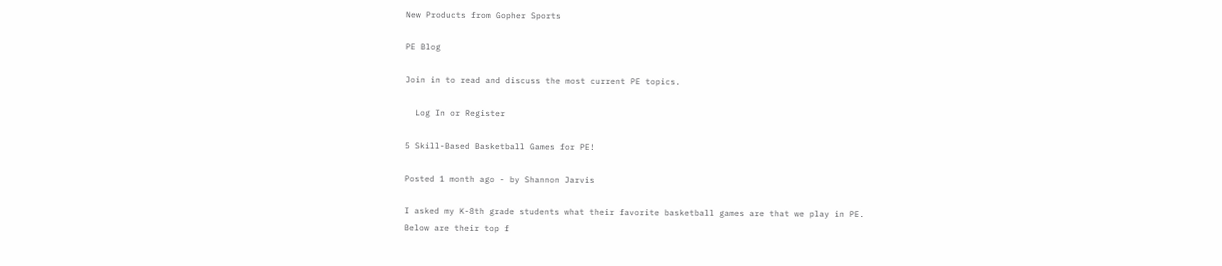New Products from Gopher Sports

PE Blog

Join in to read and discuss the most current PE topics.

  Log In or Register

5 Skill-Based Basketball Games for PE!

Posted 1 month ago - by Shannon Jarvis

I asked my K-8th grade students what their favorite basketball games are that we play in PE.
Below are their top f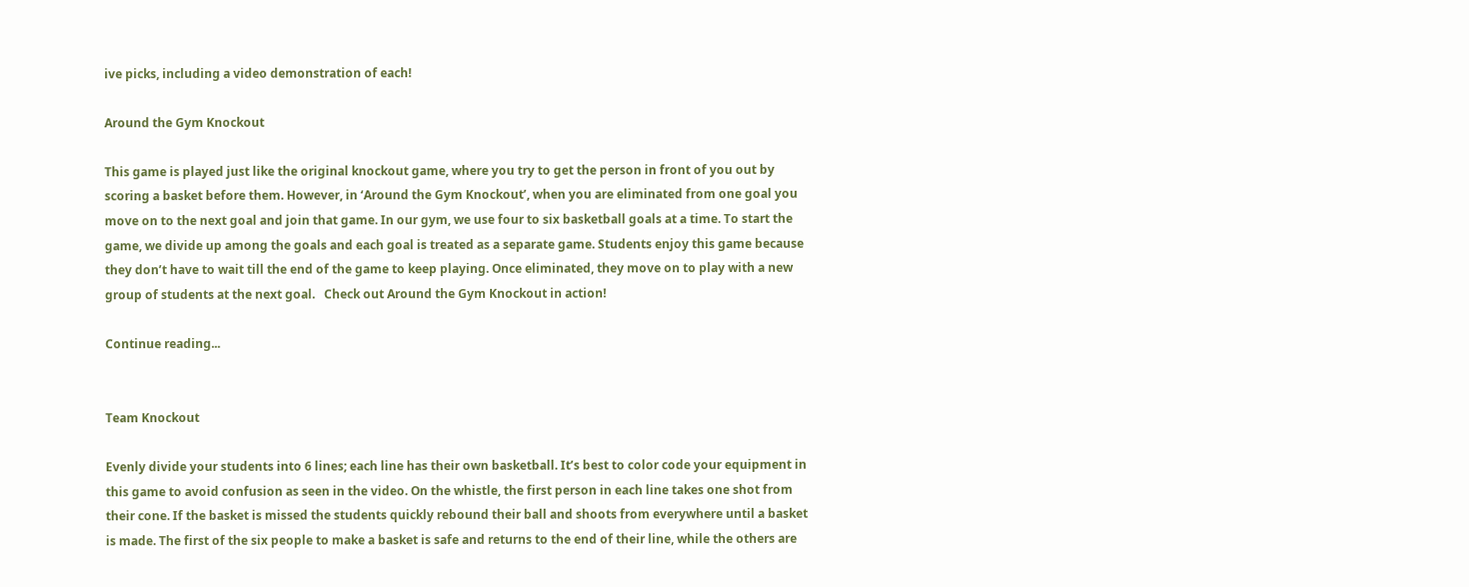ive picks, including a video demonstration of each!

Around the Gym Knockout

This game is played just like the original knockout game, where you try to get the person in front of you out by scoring a basket before them. However, in ‘Around the Gym Knockout’, when you are eliminated from one goal you move on to the next goal and join that game. In our gym, we use four to six basketball goals at a time. To start the game, we divide up among the goals and each goal is treated as a separate game. Students enjoy this game because they don’t have to wait till the end of the game to keep playing. Once eliminated, they move on to play with a new group of students at the next goal.   Check out Around the Gym Knockout in action!

Continue reading...


Team Knockout

Evenly divide your students into 6 lines; each line has their own basketball. It’s best to color code your equipment in this game to avoid confusion as seen in the video. On the whistle, the first person in each line takes one shot from their cone. If the basket is missed the students quickly rebound their ball and shoots from everywhere until a basket is made. The first of the six people to make a basket is safe and returns to the end of their line, while the others are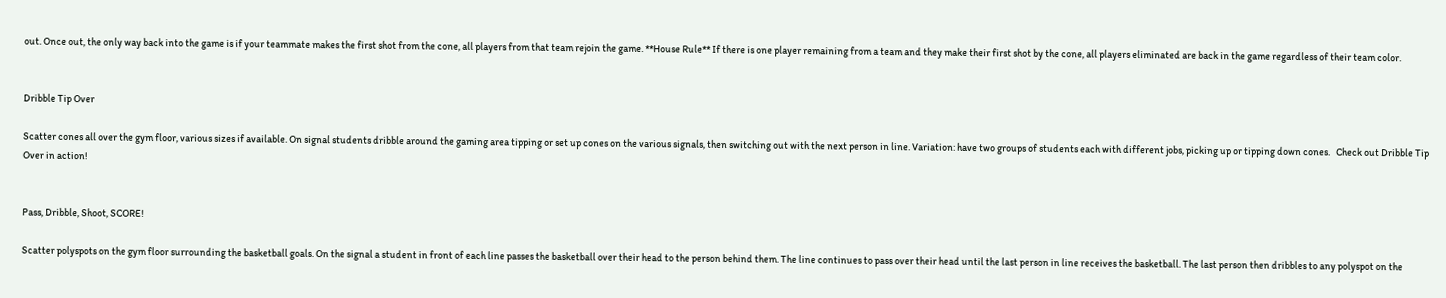out. Once out, the only way back into the game is if your teammate makes the first shot from the cone, all players from that team rejoin the game. **House Rule** If there is one player remaining from a team and they make their first shot by the cone, all players eliminated are back in the game regardless of their team color.


Dribble Tip Over

Scatter cones all over the gym floor, various sizes if available. On signal students dribble around the gaming area tipping or set up cones on the various signals, then switching out with the next person in line. Variation: have two groups of students each with different jobs, picking up or tipping down cones.   Check out Dribble Tip Over in action!


Pass, Dribble, Shoot, SCORE!

Scatter polyspots on the gym floor surrounding the basketball goals. On the signal a student in front of each line passes the basketball over their head to the person behind them. The line continues to pass over their head until the last person in line receives the basketball. The last person then dribbles to any polyspot on the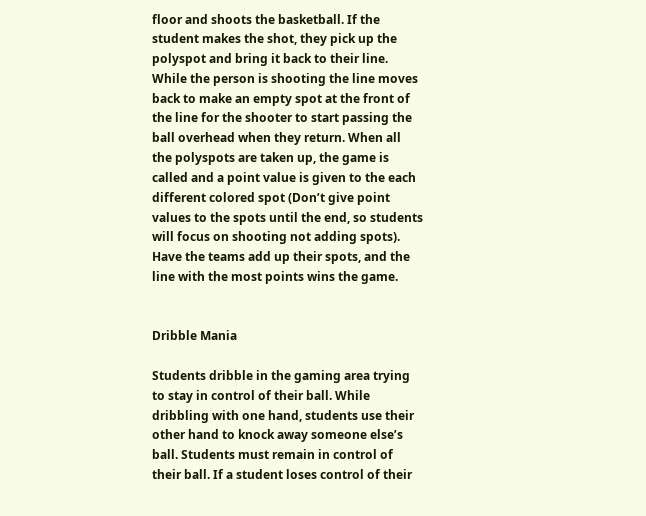floor and shoots the basketball. If the student makes the shot, they pick up the polyspot and bring it back to their line. While the person is shooting the line moves back to make an empty spot at the front of the line for the shooter to start passing the ball overhead when they return. When all the polyspots are taken up, the game is called and a point value is given to the each different colored spot (Don’t give point values to the spots until the end, so students will focus on shooting not adding spots). Have the teams add up their spots, and the line with the most points wins the game.


Dribble Mania

Students dribble in the gaming area trying to stay in control of their ball. While dribbling with one hand, students use their other hand to knock away someone else’s ball. Students must remain in control of their ball. If a student loses control of their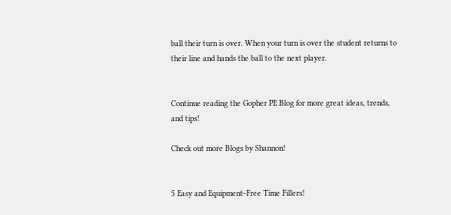ball their turn is over. When your turn is over the student returns to their line and hands the ball to the next player.


Continue reading the Gopher PE Blog for more great ideas, trends, and tips!

Check out more Blogs by Shannon!


5 Easy and Equipment-Free Time Fillers!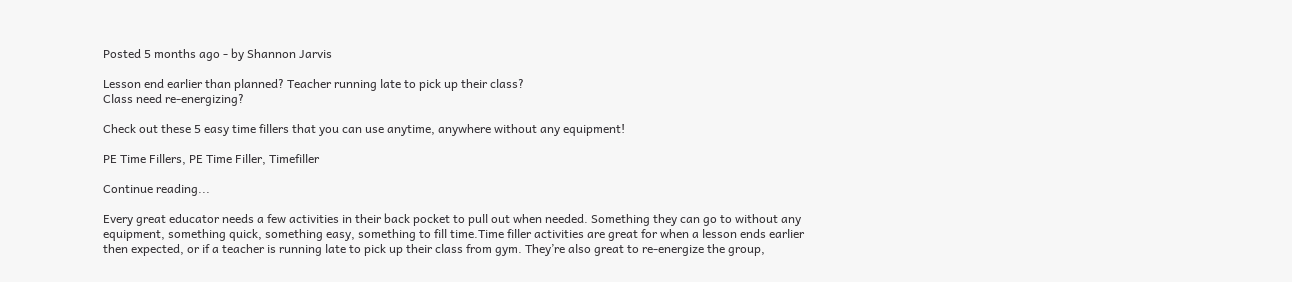Posted 5 months ago - by Shannon Jarvis

Lesson end earlier than planned? Teacher running late to pick up their class?
Class need re-energizing?

Check out these 5 easy time fillers that you can use anytime, anywhere without any equipment!

PE Time Fillers, PE Time Filler, Timefiller

Continue reading...

Every great educator needs a few activities in their back pocket to pull out when needed. Something they can go to without any equipment, something quick, something easy, something to fill time.Time filler activities are great for when a lesson ends earlier then expected, or if a teacher is running late to pick up their class from gym. They’re also great to re-energize the group,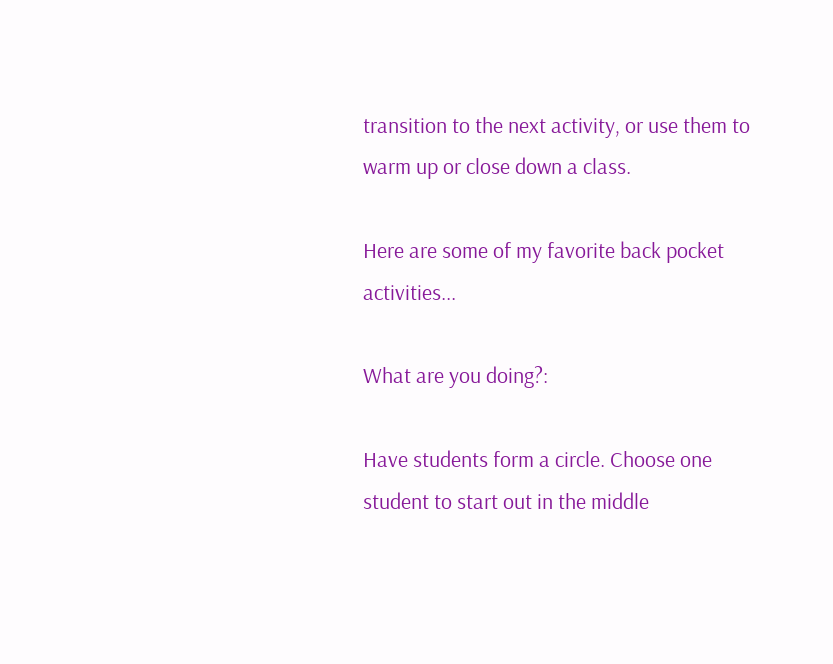transition to the next activity, or use them to warm up or close down a class.

Here are some of my favorite back pocket activities...

What are you doing?:

Have students form a circle. Choose one student to start out in the middle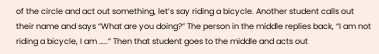of the circle and act out something, let’s say riding a bicycle. Another student calls out their name and says “What are you doing?” The person in the middle replies back, “I am not riding a bicycle, I am …..” Then that student goes to the middle and acts out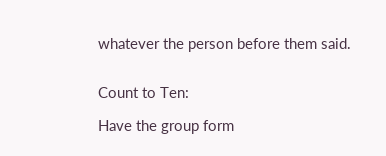whatever the person before them said.


Count to Ten:

Have the group form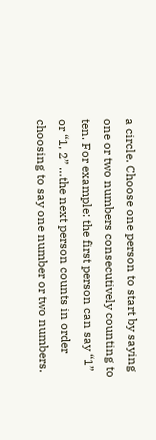a circle. Choose one person to start by saying one or two numbers consecutively counting to ten. For example: the first person can say “1” or “1, 2” …the next person counts in order choosing to say one number or two numbers.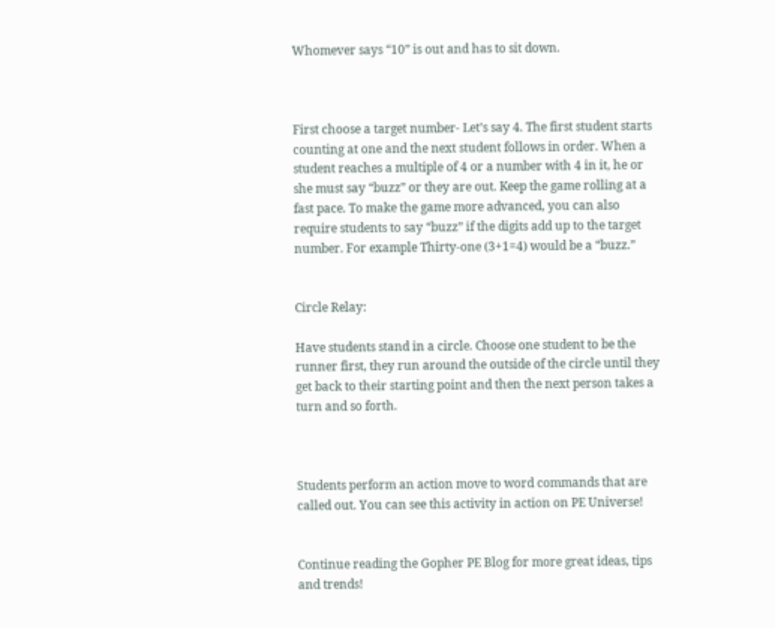Whomever says “10” is out and has to sit down.



First choose a target number- Let’s say 4. The first student starts counting at one and the next student follows in order. When a student reaches a multiple of 4 or a number with 4 in it, he or she must say “buzz” or they are out. Keep the game rolling at a fast pace. To make the game more advanced, you can also require students to say “buzz” if the digits add up to the target number. For example Thirty-one (3+1=4) would be a “buzz.”


Circle Relay:

Have students stand in a circle. Choose one student to be the runner first, they run around the outside of the circle until they get back to their starting point and then the next person takes a turn and so forth.



Students perform an action move to word commands that are called out. You can see this activity in action on PE Universe!


Continue reading the Gopher PE Blog for more great ideas, tips and trends!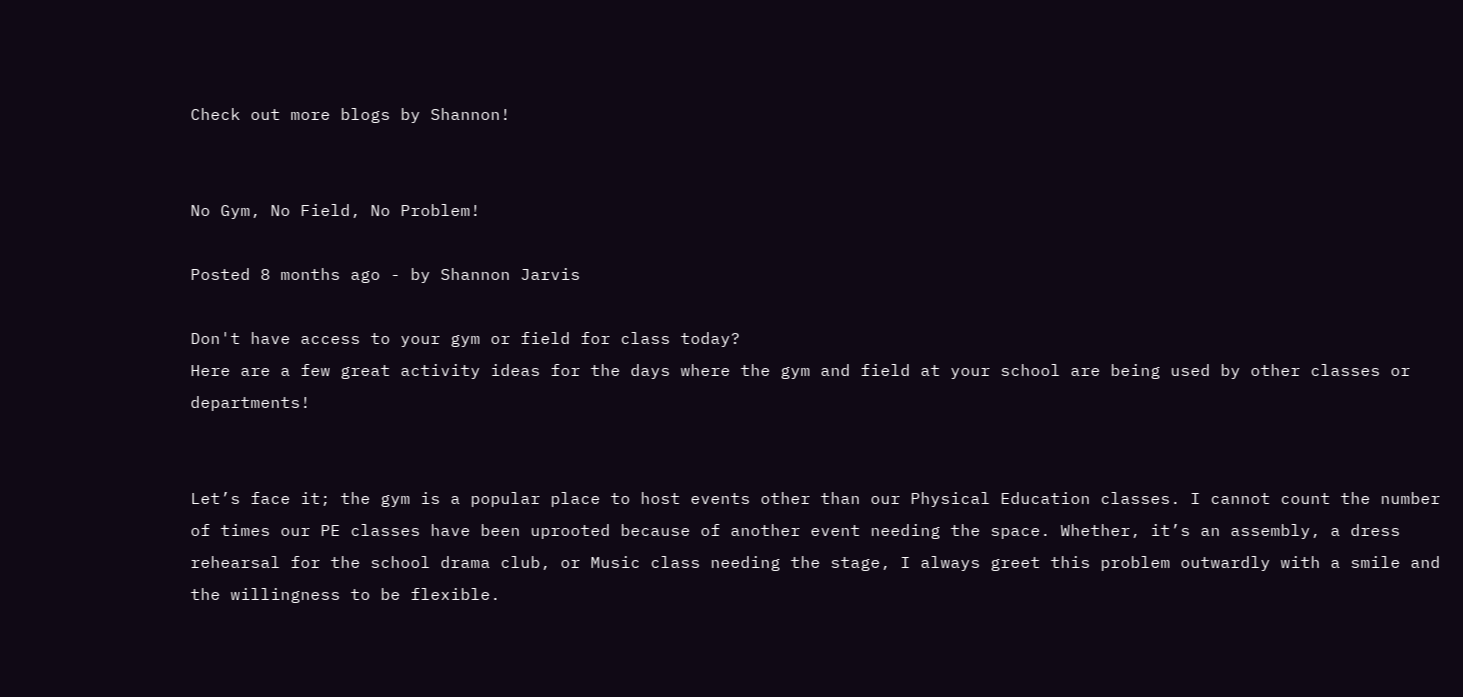Check out more blogs by Shannon!


No Gym, No Field, No Problem!

Posted 8 months ago - by Shannon Jarvis

Don't have access to your gym or field for class today?
Here are a few great activity ideas for the days where the gym and field at your school are being used by other classes or departments!


Let’s face it; the gym is a popular place to host events other than our Physical Education classes. I cannot count the number of times our PE classes have been uprooted because of another event needing the space. Whether, it’s an assembly, a dress rehearsal for the school drama club, or Music class needing the stage, I always greet this problem outwardly with a smile and the willingness to be flexible.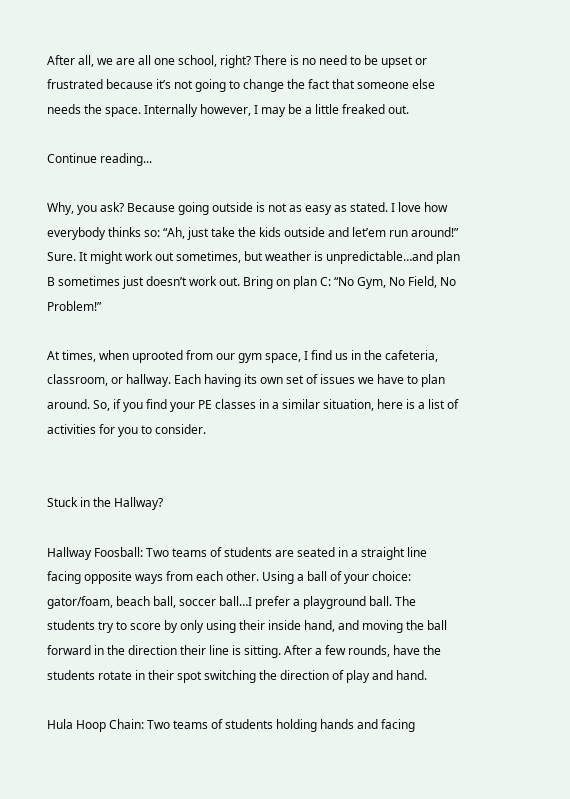After all, we are all one school, right? There is no need to be upset or frustrated because it’s not going to change the fact that someone else needs the space. Internally however, I may be a little freaked out.

Continue reading...

Why, you ask? Because going outside is not as easy as stated. I love how everybody thinks so: “Ah, just take the kids outside and let’em run around!” Sure. It might work out sometimes, but weather is unpredictable…and plan B sometimes just doesn’t work out. Bring on plan C: “No Gym, No Field, No Problem!”

At times, when uprooted from our gym space, I find us in the cafeteria, classroom, or hallway. Each having its own set of issues we have to plan around. So, if you find your PE classes in a similar situation, here is a list of activities for you to consider.


Stuck in the Hallway?

Hallway Foosball: Two teams of students are seated in a straight line facing opposite ways from each other. Using a ball of your choice: gator/foam, beach ball, soccer ball…I prefer a playground ball. The students try to score by only using their inside hand, and moving the ball forward in the direction their line is sitting. After a few rounds, have the students rotate in their spot switching the direction of play and hand.

Hula Hoop Chain: Two teams of students holding hands and facing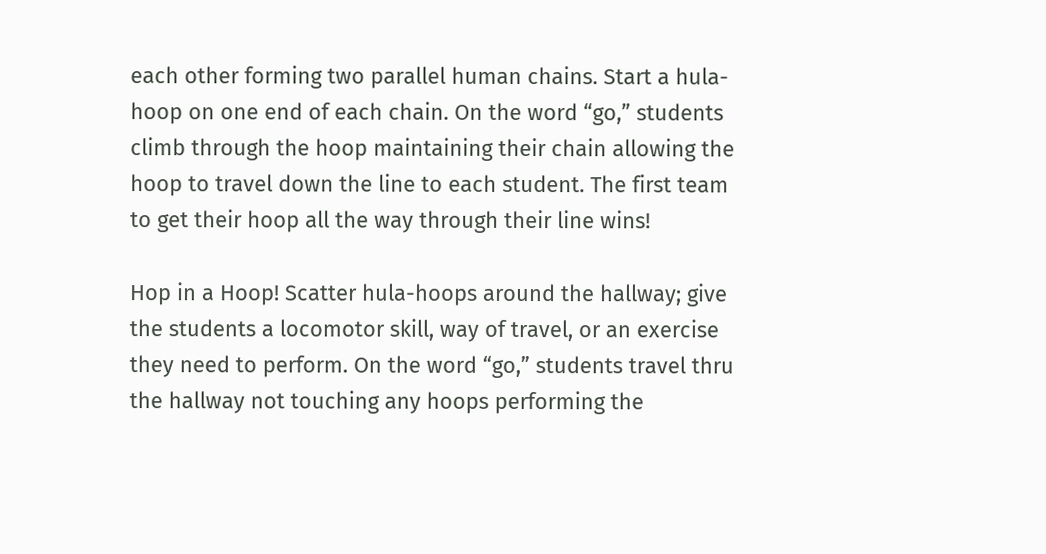each other forming two parallel human chains. Start a hula-hoop on one end of each chain. On the word “go,” students climb through the hoop maintaining their chain allowing the hoop to travel down the line to each student. The first team to get their hoop all the way through their line wins!

Hop in a Hoop! Scatter hula-hoops around the hallway; give the students a locomotor skill, way of travel, or an exercise they need to perform. On the word “go,” students travel thru the hallway not touching any hoops performing the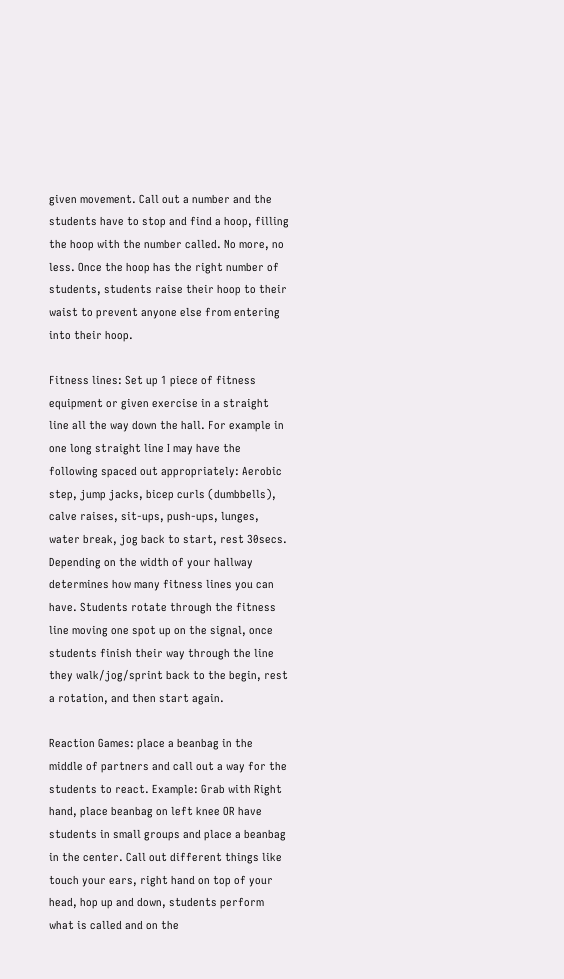given movement. Call out a number and the students have to stop and find a hoop, filling the hoop with the number called. No more, no less. Once the hoop has the right number of students, students raise their hoop to their waist to prevent anyone else from entering into their hoop.

Fitness lines: Set up 1 piece of fitness equipment or given exercise in a straight line all the way down the hall. For example in one long straight line I may have the following spaced out appropriately: Aerobic step, jump jacks, bicep curls (dumbbells), calve raises, sit-ups, push-ups, lunges, water break, jog back to start, rest 30secs. Depending on the width of your hallway determines how many fitness lines you can have. Students rotate through the fitness line moving one spot up on the signal, once students finish their way through the line they walk/jog/sprint back to the begin, rest a rotation, and then start again.

Reaction Games: place a beanbag in the middle of partners and call out a way for the students to react. Example: Grab with Right hand, place beanbag on left knee OR have students in small groups and place a beanbag in the center. Call out different things like touch your ears, right hand on top of your head, hop up and down, students perform what is called and on the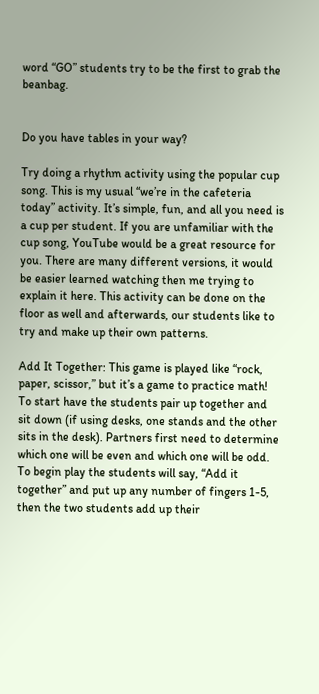word “GO” students try to be the first to grab the beanbag.


Do you have tables in your way?

Try doing a rhythm activity using the popular cup song. This is my usual “we’re in the cafeteria today” activity. It’s simple, fun, and all you need is a cup per student. If you are unfamiliar with the cup song, YouTube would be a great resource for you. There are many different versions, it would be easier learned watching then me trying to explain it here. This activity can be done on the floor as well and afterwards, our students like to try and make up their own patterns.

Add It Together: This game is played like “rock, paper, scissor,” but it’s a game to practice math! To start have the students pair up together and sit down (if using desks, one stands and the other sits in the desk). Partners first need to determine which one will be even and which one will be odd. To begin play the students will say, “Add it together” and put up any number of fingers 1-5, then the two students add up their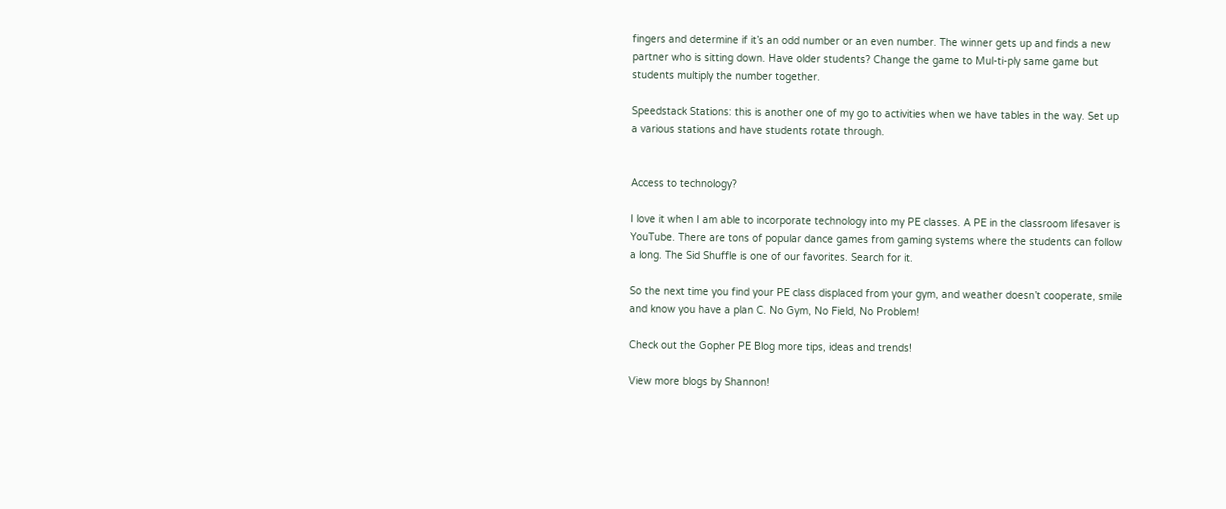fingers and determine if it’s an odd number or an even number. The winner gets up and finds a new partner who is sitting down. Have older students? Change the game to Mul-ti-ply same game but students multiply the number together.

Speedstack Stations: this is another one of my go to activities when we have tables in the way. Set up a various stations and have students rotate through.


Access to technology?

I love it when I am able to incorporate technology into my PE classes. A PE in the classroom lifesaver is YouTube. There are tons of popular dance games from gaming systems where the students can follow a long. The Sid Shuffle is one of our favorites. Search for it.

So the next time you find your PE class displaced from your gym, and weather doesn’t cooperate, smile and know you have a plan C. No Gym, No Field, No Problem!

Check out the Gopher PE Blog more tips, ideas and trends!

View more blogs by Shannon!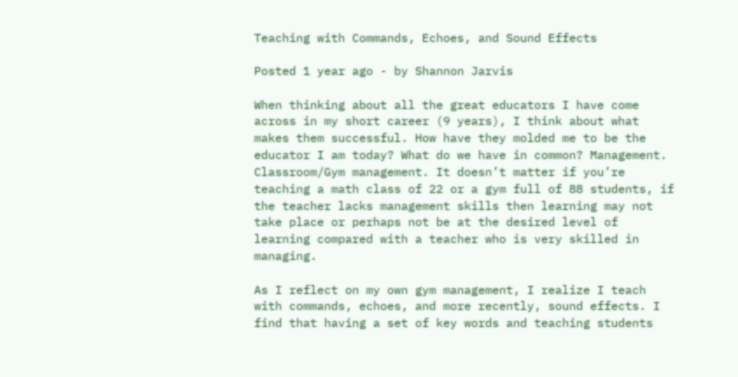Teaching with Commands, Echoes, and Sound Effects

Posted 1 year ago - by Shannon Jarvis

When thinking about all the great educators I have come across in my short career (9 years), I think about what makes them successful. How have they molded me to be the educator I am today? What do we have in common? Management. Classroom/Gym management. It doesn’t matter if you’re teaching a math class of 22 or a gym full of 88 students, if the teacher lacks management skills then learning may not take place or perhaps not be at the desired level of learning compared with a teacher who is very skilled in managing.

As I reflect on my own gym management, I realize I teach with commands, echoes, and more recently, sound effects. I find that having a set of key words and teaching students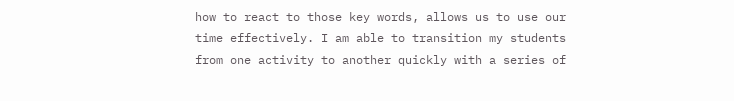how to react to those key words, allows us to use our time effectively. I am able to transition my students from one activity to another quickly with a series of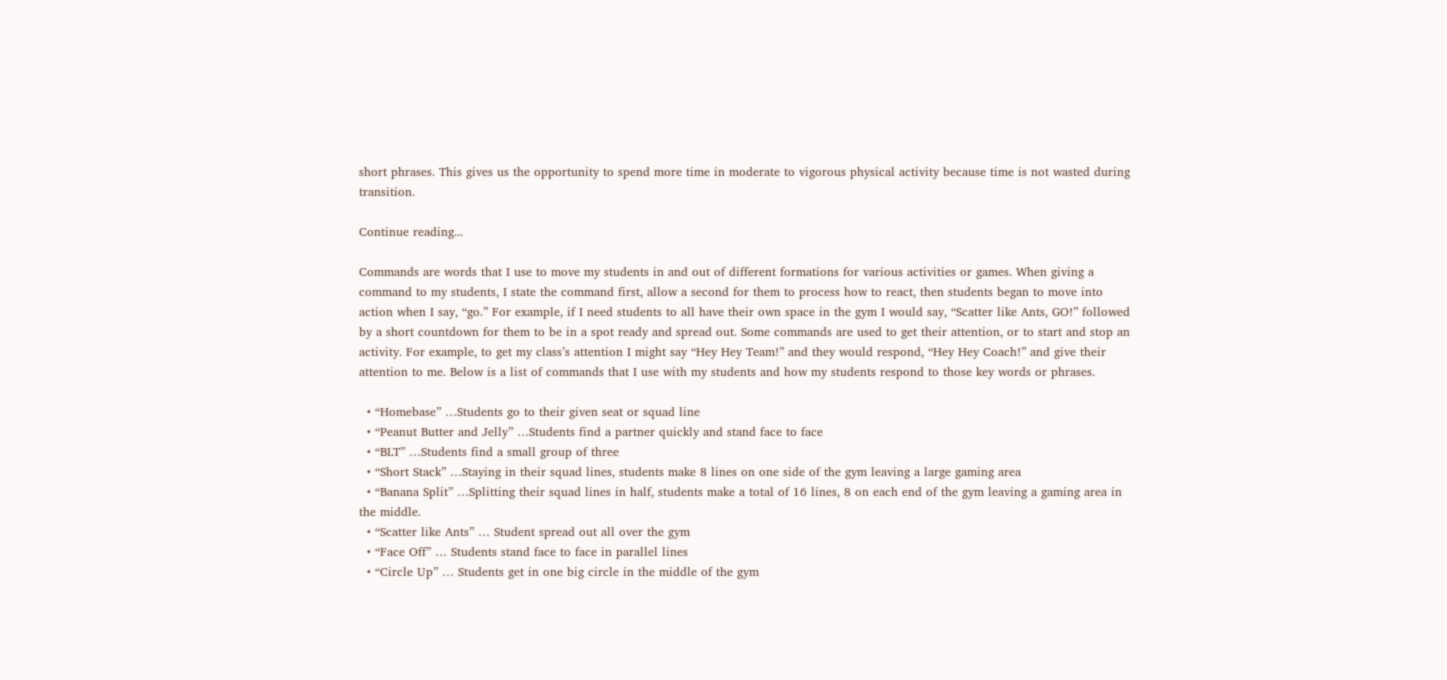short phrases. This gives us the opportunity to spend more time in moderate to vigorous physical activity because time is not wasted during transition.

Continue reading...

Commands are words that I use to move my students in and out of different formations for various activities or games. When giving a command to my students, I state the command first, allow a second for them to process how to react, then students began to move into action when I say, “go.” For example, if I need students to all have their own space in the gym I would say, “Scatter like Ants, GO!” followed by a short countdown for them to be in a spot ready and spread out. Some commands are used to get their attention, or to start and stop an activity. For example, to get my class’s attention I might say “Hey Hey Team!” and they would respond, “Hey Hey Coach!” and give their attention to me. Below is a list of commands that I use with my students and how my students respond to those key words or phrases.

  • “Homebase” …Students go to their given seat or squad line
  • “Peanut Butter and Jelly” …Students find a partner quickly and stand face to face
  • “BLT” …Students find a small group of three
  • “Short Stack” …Staying in their squad lines, students make 8 lines on one side of the gym leaving a large gaming area
  • “Banana Split” …Splitting their squad lines in half, students make a total of 16 lines, 8 on each end of the gym leaving a gaming area in the middle.
  • “Scatter like Ants” … Student spread out all over the gym
  • “Face Off” … Students stand face to face in parallel lines
  • “Circle Up” … Students get in one big circle in the middle of the gym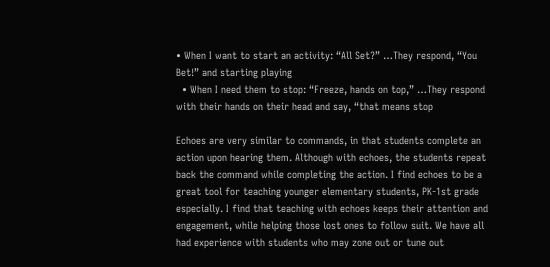• When I want to start an activity: “All Set?” …They respond, “You Bet!” and starting playing
  • When I need them to stop: “Freeze, hands on top,” …They respond with their hands on their head and say, “that means stop

Echoes are very similar to commands, in that students complete an action upon hearing them. Although with echoes, the students repeat back the command while completing the action. I find echoes to be a great tool for teaching younger elementary students, PK-1st grade especially. I find that teaching with echoes keeps their attention and engagement, while helping those lost ones to follow suit. We have all had experience with students who may zone out or tune out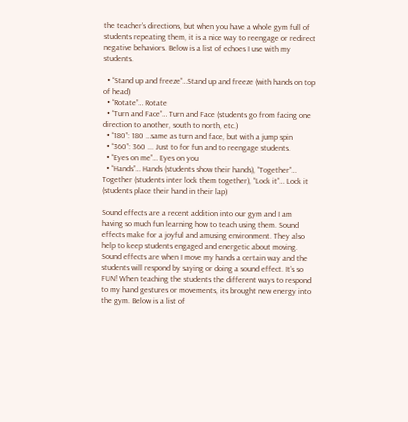the teacher’s directions, but when you have a whole gym full of students repeating them, it is a nice way to reengage or redirect negative behaviors. Below is a list of echoes I use with my students.

  • “Stand up and freeze”…Stand up and freeze (with hands on top of head)
  • “Rotate”… Rotate
  • “Turn and Face”… Turn and Face (students go from facing one direction to another, south to north, etc.)
  • “180”: 180 …same as turn and face, but with a jump spin
  • “360”: 360 ... Just to for fun and to reengage students.
  • “Eyes on me”… Eyes on you
  • “Hands”… Hands (students show their hands), “Together”… Together (students inter lock them together), “Lock it”… Lock it (students place their hand in their lap)

Sound effects are a recent addition into our gym and I am having so much fun learning how to teach using them. Sound effects make for a joyful and amusing environment. They also help to keep students engaged and energetic about moving. Sound effects are when I move my hands a certain way and the students will respond by saying or doing a sound effect. It’s so FUN! When teaching the students the different ways to respond to my hand gestures or movements, its brought new energy into the gym. Below is a list of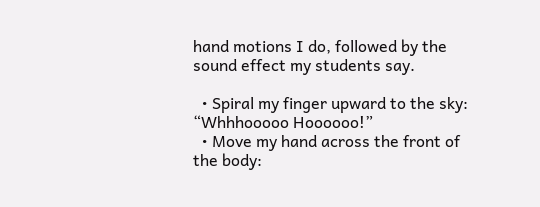hand motions I do, followed by the sound effect my students say.

  • Spiral my finger upward to the sky: “Whhhooooo Hoooooo!”
  • Move my hand across the front of the body: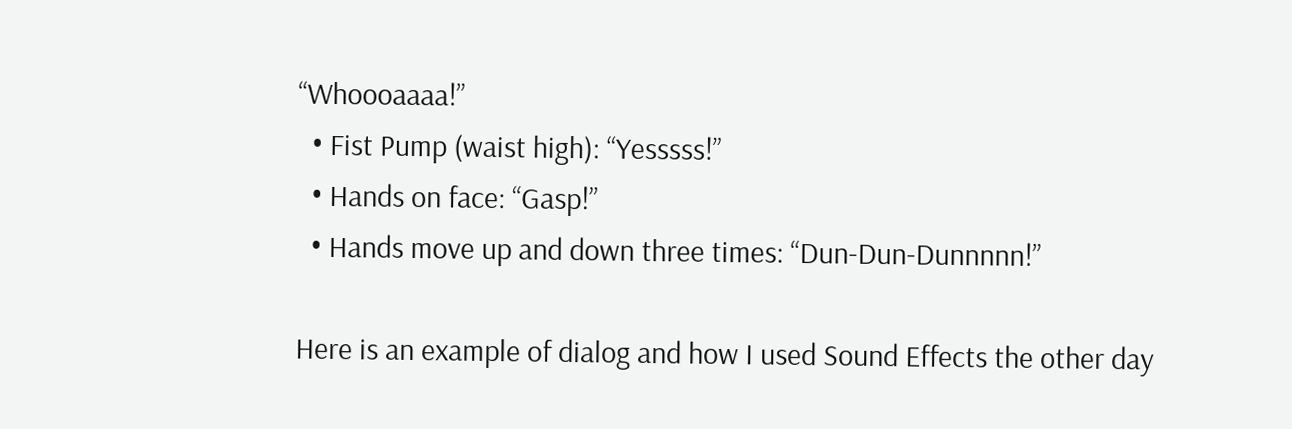“Whoooaaaa!”
  • Fist Pump (waist high): “Yesssss!”
  • Hands on face: “Gasp!”
  • Hands move up and down three times: “Dun-Dun-Dunnnnn!”

Here is an example of dialog and how I used Sound Effects the other day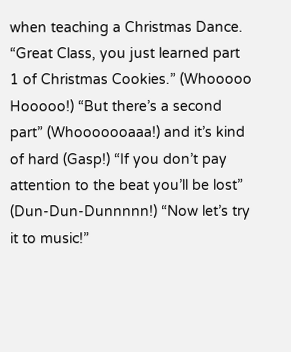when teaching a Christmas Dance. “Great Class, you just learned part 1 of Christmas Cookies.” (Whooooo Hooooo!) “But there’s a second part” (Whooooooaaa!) and it’s kind of hard (Gasp!) “If you don’t pay attention to the beat you’ll be lost” (Dun-Dun-Dunnnnn!) “Now let’s try it to music!”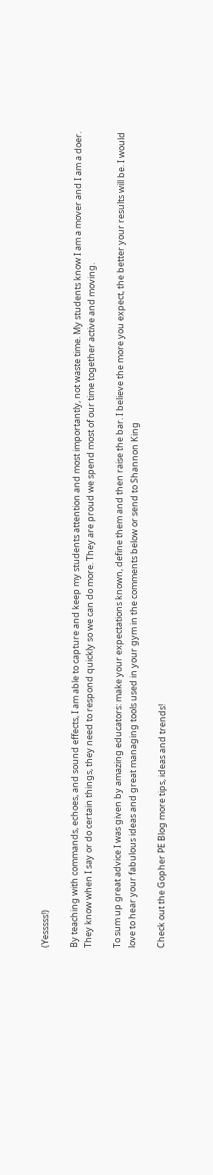(Yesssss!)

By teaching with commands, echoes, and sound effects, I am able to capture and keep my students attention and most importantly, not waste time. My students know I am a mover and I am a doer. They know when I say or do certain things, they need to respond quickly so we can do more. They are proud we spend most of our time together active and moving.

To sum up great advice I was given by amazing educators: make your expectations known, define them and then raise the bar. I believe the more you expect, the better your results will be. I would love to hear your fabulous ideas and great managing tools used in your gym in the comments below or send to Shannon King

Check out the Gopher PE Blog more tips, ideas and trends!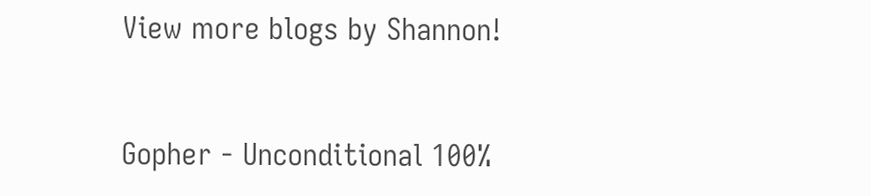View more blogs by Shannon!


Gopher - Unconditional 100%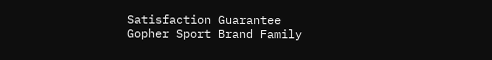Satisfaction Guarantee
Gopher Sport Brand Family